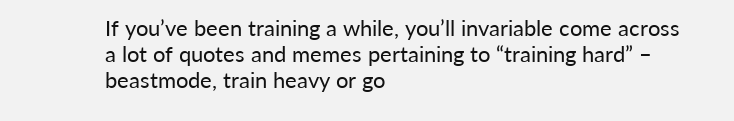If you’ve been training a while, you’ll invariable come across a lot of quotes and memes pertaining to “training hard” – beastmode, train heavy or go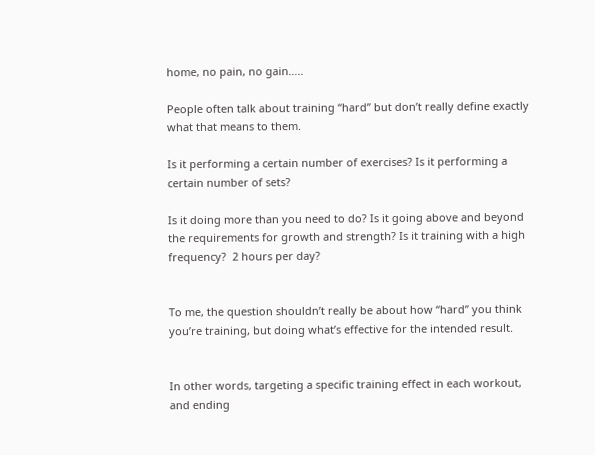home, no pain, no gain…..

People often talk about training “hard” but don’t really define exactly what that means to them.

Is it performing a certain number of exercises? Is it performing a certain number of sets?

Is it doing more than you need to do? Is it going above and beyond the requirements for growth and strength? Is it training with a high frequency?  2 hours per day?


To me, the question shouldn’t really be about how “hard” you think you’re training, but doing what’s effective for the intended result.


In other words, targeting a specific training effect in each workout, and ending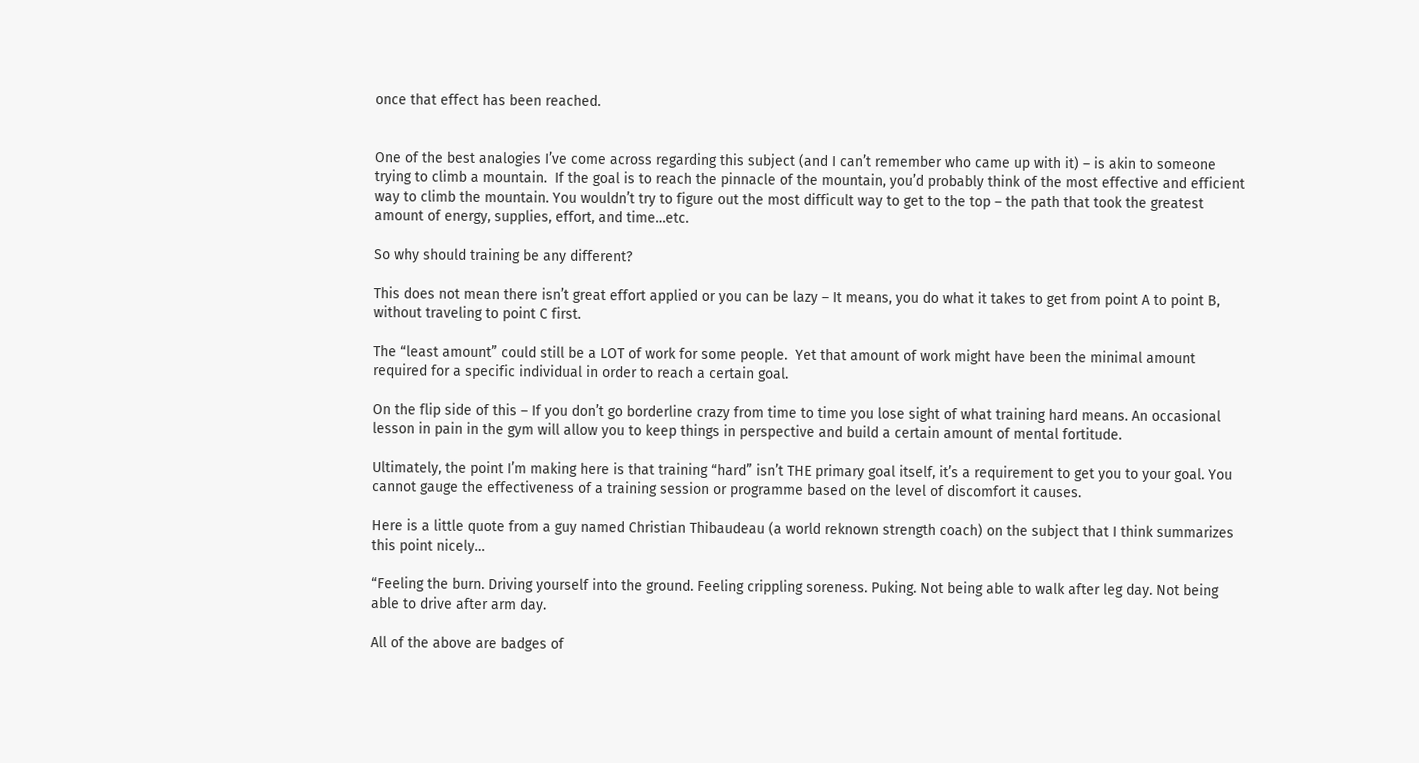once that effect has been reached.


One of the best analogies I’ve come across regarding this subject (and I can’t remember who came up with it) – is akin to someone trying to climb a mountain.  If the goal is to reach the pinnacle of the mountain, you’d probably think of the most effective and efficient way to climb the mountain. You wouldn’t try to figure out the most difficult way to get to the top – the path that took the greatest amount of energy, supplies, effort, and time…etc.

So why should training be any different?

This does not mean there isn’t great effort applied or you can be lazy – It means, you do what it takes to get from point A to point B, without traveling to point C first.

The “least amount” could still be a LOT of work for some people.  Yet that amount of work might have been the minimal amount required for a specific individual in order to reach a certain goal.

On the flip side of this – If you don’t go borderline crazy from time to time you lose sight of what training hard means. An occasional lesson in pain in the gym will allow you to keep things in perspective and build a certain amount of mental fortitude.

Ultimately, the point I’m making here is that training “hard” isn’t THE primary goal itself, it’s a requirement to get you to your goal. You cannot gauge the effectiveness of a training session or programme based on the level of discomfort it causes.

Here is a little quote from a guy named Christian Thibaudeau (a world reknown strength coach) on the subject that I think summarizes this point nicely…

“Feeling the burn. Driving yourself into the ground. Feeling crippling soreness. Puking. Not being able to walk after leg day. Not being able to drive after arm day.

All of the above are badges of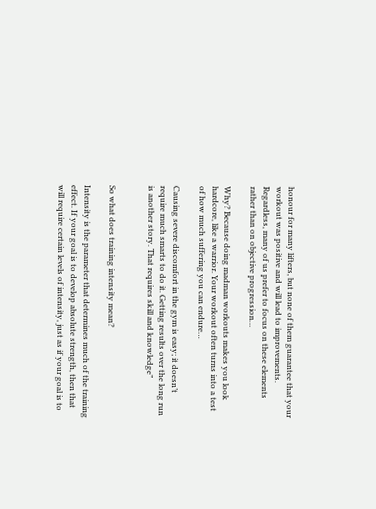honour for many lifters, but none of them guarantee that your workout was positive and will lead to improvements. Regardless, many of us prefer to focus on these elements rather than on objective progression…

Why? Because doing madman workouts makes you look hardcore, like a warrior. Your workout often turns into a test of how much suffering you can endure…

Causing severe discomfort in the gym is easy; it doesn’t require much smarts to do it. Getting results over the long run is another story. That requires skill and knowledge”


So what does training intensity mean?

Intensity is the parameter that determines much of the training effect. If your goal is to develop absolute strength, then that will require certain levels of intensity, just as if your goal is to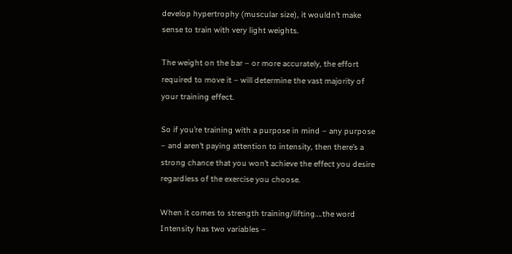develop hypertrophy (muscular size), it wouldn’t make sense to train with very light weights.

The weight on the bar – or more accurately, the effort required to move it – will determine the vast majority of your training effect.

So if you’re training with a purpose in mind – any purpose – and aren’t paying attention to intensity, then there’s a strong chance that you won’t achieve the effect you desire regardless of the exercise you choose.

When it comes to strength training/lifting….the word Intensity has two variables –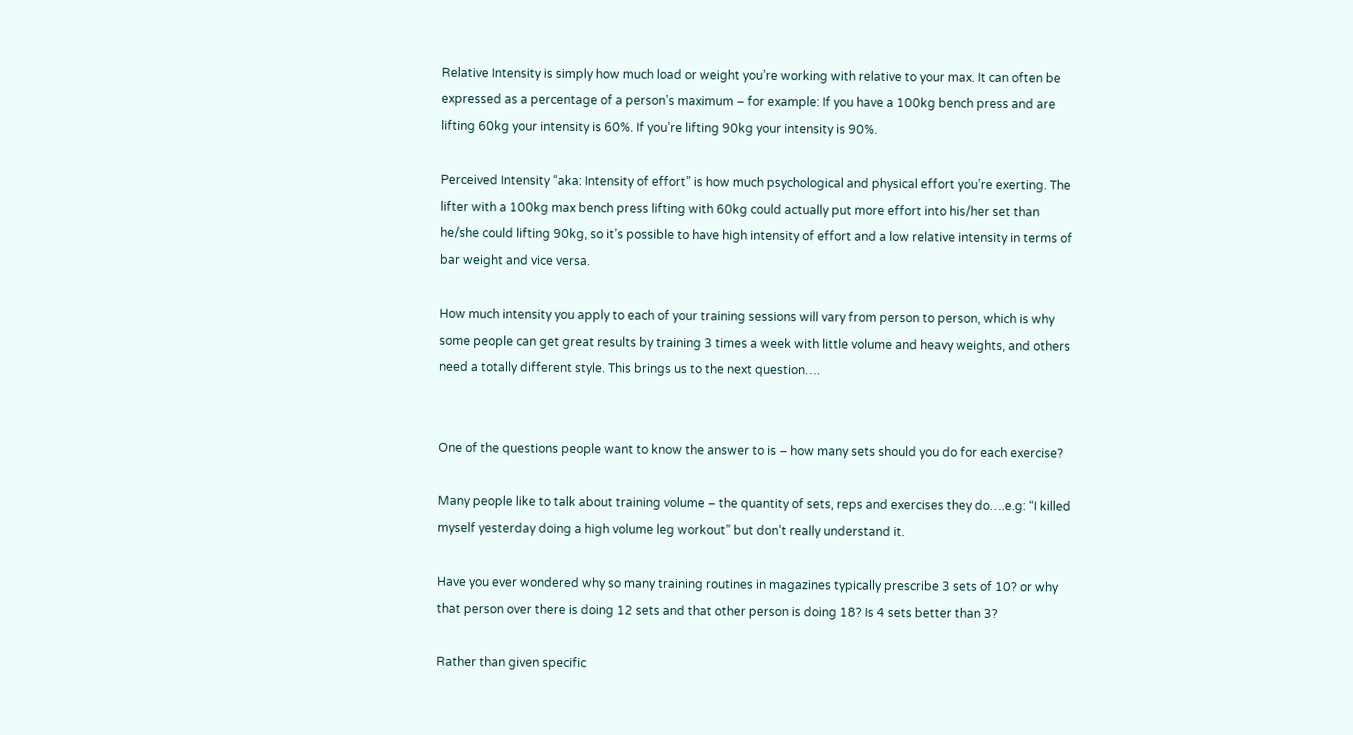Relative Intensity is simply how much load or weight you’re working with relative to your max. It can often be expressed as a percentage of a person’s maximum – for example: If you have a 100kg bench press and are lifting 60kg your intensity is 60%. If you’re lifting 90kg your intensity is 90%.

Perceived Intensity “aka: Intensity of effort” is how much psychological and physical effort you’re exerting. The lifter with a 100kg max bench press lifting with 60kg could actually put more effort into his/her set than he/she could lifting 90kg, so it’s possible to have high intensity of effort and a low relative intensity in terms of bar weight and vice versa.

How much intensity you apply to each of your training sessions will vary from person to person, which is why some people can get great results by training 3 times a week with little volume and heavy weights, and others need a totally different style. This brings us to the next question….


One of the questions people want to know the answer to is – how many sets should you do for each exercise?

Many people like to talk about training volume – the quantity of sets, reps and exercises they do….e.g: “I killed myself yesterday doing a high volume leg workout” but don’t really understand it.

Have you ever wondered why so many training routines in magazines typically prescribe 3 sets of 10? or why that person over there is doing 12 sets and that other person is doing 18? Is 4 sets better than 3?

Rather than given specific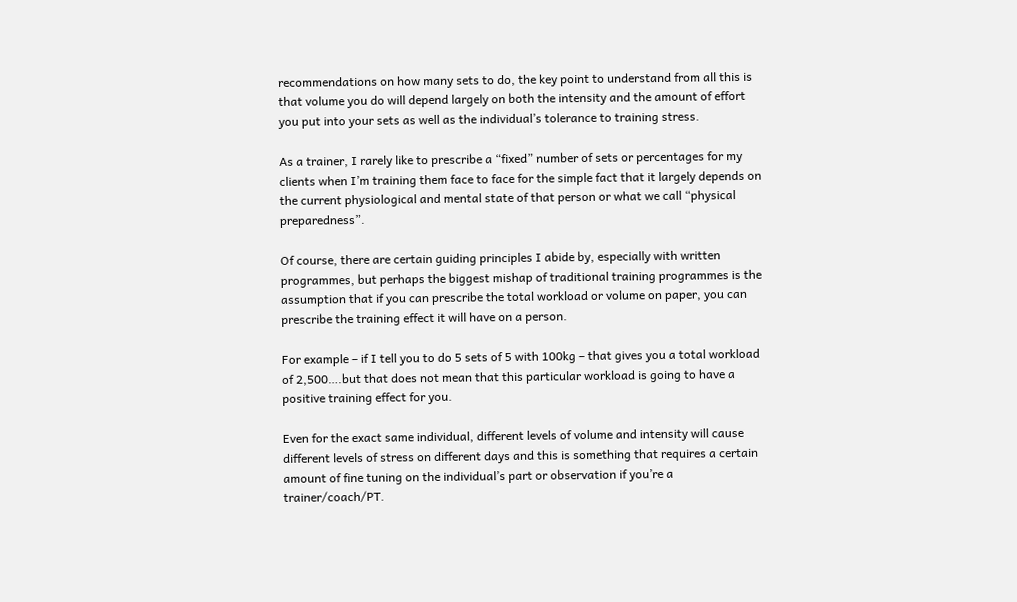recommendations on how many sets to do, the key point to understand from all this is that volume you do will depend largely on both the intensity and the amount of effort you put into your sets as well as the individual’s tolerance to training stress.

As a trainer, I rarely like to prescribe a “fixed” number of sets or percentages for my clients when I’m training them face to face for the simple fact that it largely depends on the current physiological and mental state of that person or what we call “physical preparedness”.

Of course, there are certain guiding principles I abide by, especially with written programmes, but perhaps the biggest mishap of traditional training programmes is the assumption that if you can prescribe the total workload or volume on paper, you can prescribe the training effect it will have on a person.

For example – if I tell you to do 5 sets of 5 with 100kg – that gives you a total workload of 2,500….but that does not mean that this particular workload is going to have a positive training effect for you.

Even for the exact same individual, different levels of volume and intensity will cause different levels of stress on different days and this is something that requires a certain amount of fine tuning on the individual’s part or observation if you’re a trainer/coach/PT.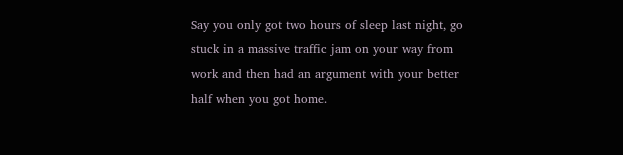Say you only got two hours of sleep last night, go stuck in a massive traffic jam on your way from work and then had an argument with your better half when you got home.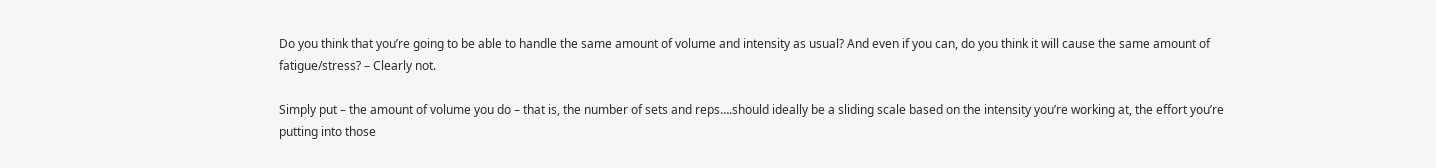Do you think that you’re going to be able to handle the same amount of volume and intensity as usual? And even if you can, do you think it will cause the same amount of fatigue/stress? – Clearly not.

Simply put – the amount of volume you do – that is, the number of sets and reps….should ideally be a sliding scale based on the intensity you’re working at, the effort you’re putting into those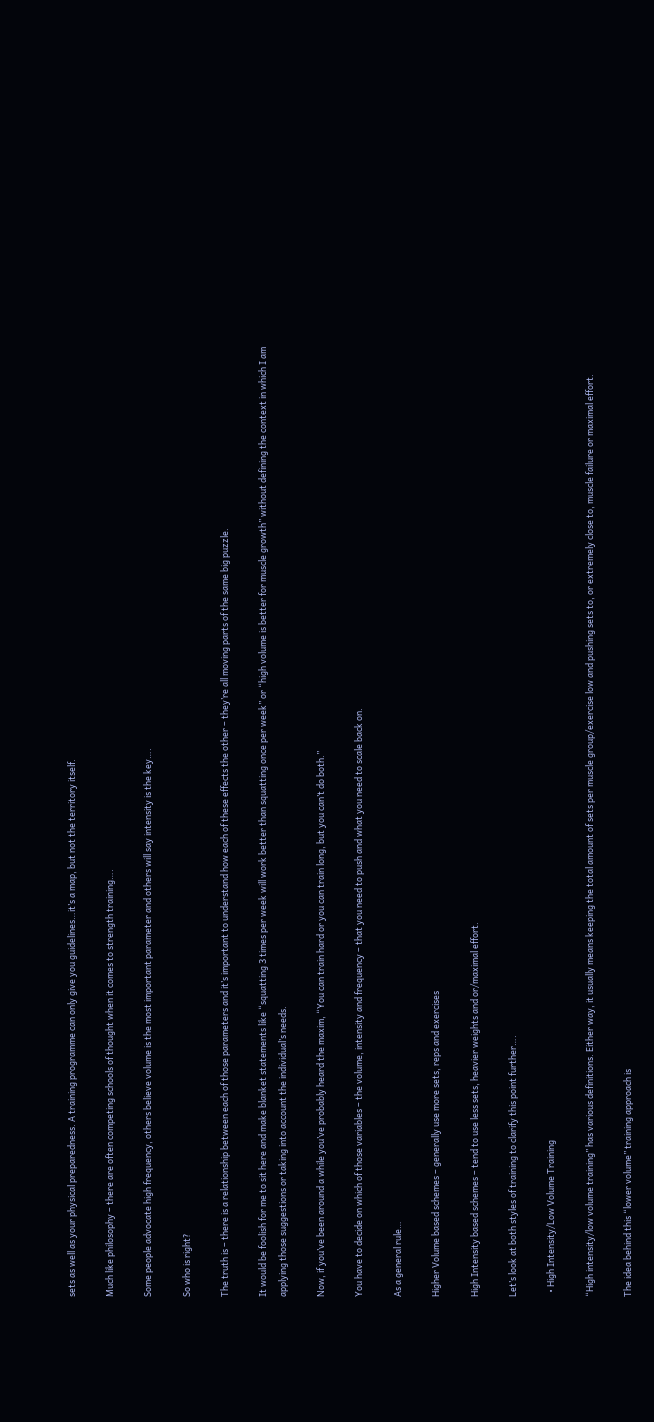sets as well as your physical preparedness. A training programme can only give you guidelines…it’s a map, but not the territory itself.

Much like philosophy – there are often competing schools of thought when it comes to strength training….

Some people advocate high frequency, others believe volume is the most important parameter and others will say intensity is the key….

So who is right?

The truth is – there is a relationship between each of those parameters and it’s important to understand how each of these effects the other – they’re all moving parts of the same big puzzle.

It would be foolish for me to sit here and make blanket statements like “squatting 3 times per week will work better than squatting once per week” or “high volume is better for muscle growth” without defining the context in which I am applying those suggestions or taking into account the individual’s needs.

Now, if you’ve been around a while you’ve probably heard the maxim, “You can train hard or you can train long, but you can’t do both.”

You have to decide on which of those variables – the volume, intensity and frequency – that you need to push and what you need to scale back on.

As a general rule…

Higher Volume based schemes – generally use more sets, reps and exercises

High Intensity based schemes – tend to use less sets, heavier weights and or/maximal effort.

Let’s look at both styles of training to clarify this point further….

  • High Intensity/Low Volume Training

“High intensity/low volume training” has various definitions. Either way, it usually means keeping the total amount of sets per muscle group/exercise low and pushing sets to, or extremely close to, muscle failure or maximal effort.

The idea behind this “lower volume” training approach is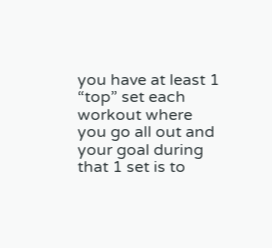you have at least 1 “top” set each workout where you go all out and your goal during that 1 set is to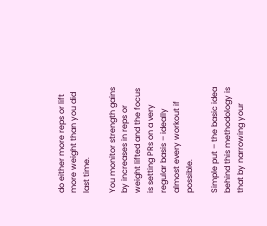do either more reps or lift more weight than you did last time.

You monitor strength gains by increases in reps or weight lifted and the focus is setting PRs on a very regular basis – ideally almost every workout if possible.

Simple put – the basic idea behind this methodology is that by narrowing your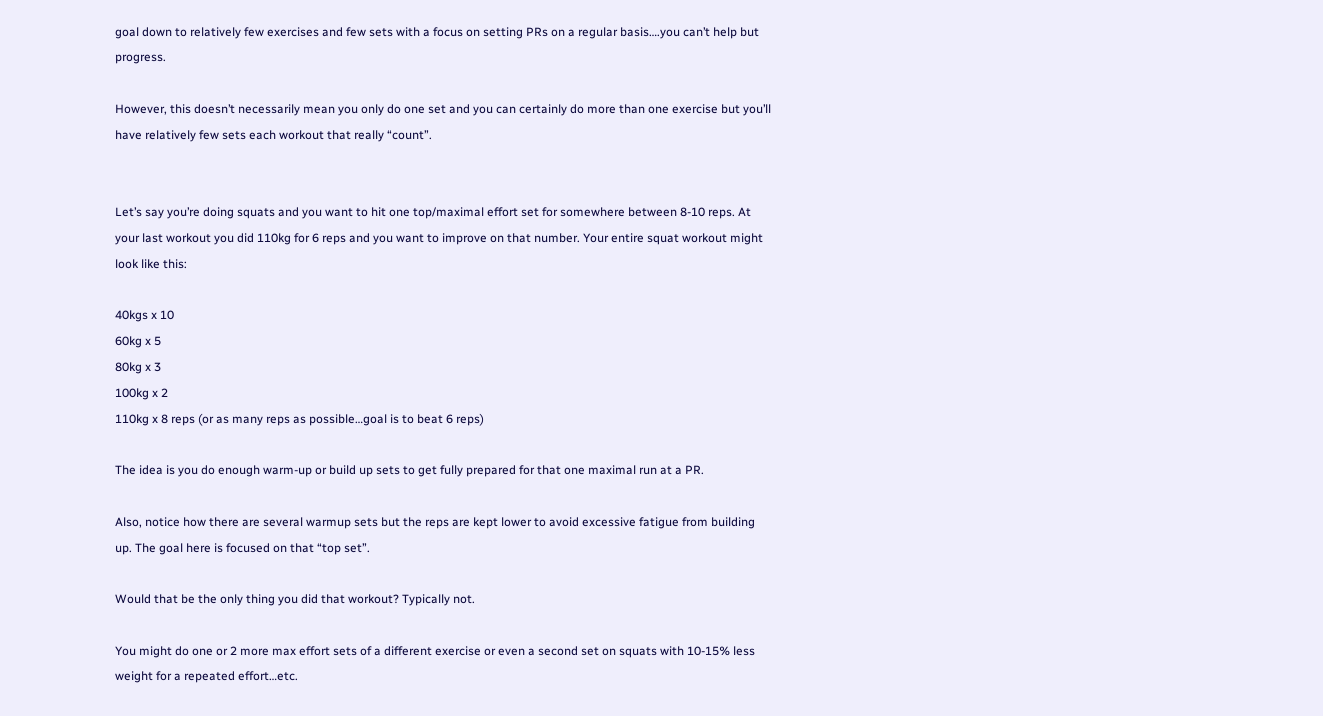goal down to relatively few exercises and few sets with a focus on setting PRs on a regular basis….you can’t help but progress.

However, this doesn’t necessarily mean you only do one set and you can certainly do more than one exercise but you’ll have relatively few sets each workout that really “count”.


Let’s say you’re doing squats and you want to hit one top/maximal effort set for somewhere between 8-10 reps. At your last workout you did 110kg for 6 reps and you want to improve on that number. Your entire squat workout might look like this:

40kgs x 10
60kg x 5
80kg x 3
100kg x 2
110kg x 8 reps (or as many reps as possible…goal is to beat 6 reps)

The idea is you do enough warm-up or build up sets to get fully prepared for that one maximal run at a PR.

Also, notice how there are several warmup sets but the reps are kept lower to avoid excessive fatigue from building up. The goal here is focused on that “top set”.

Would that be the only thing you did that workout? Typically not.

You might do one or 2 more max effort sets of a different exercise or even a second set on squats with 10-15% less weight for a repeated effort…etc.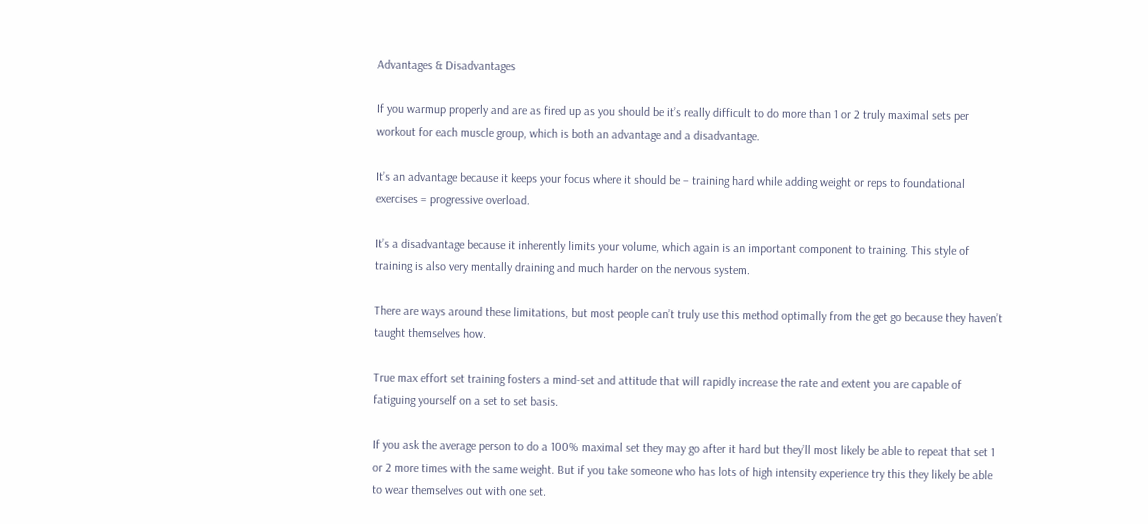Advantages & Disadvantages

If you warmup properly and are as fired up as you should be it’s really difficult to do more than 1 or 2 truly maximal sets per workout for each muscle group, which is both an advantage and a disadvantage.

It’s an advantage because it keeps your focus where it should be – training hard while adding weight or reps to foundational exercises = progressive overload.

It’s a disadvantage because it inherently limits your volume, which again is an important component to training. This style of training is also very mentally draining and much harder on the nervous system.

There are ways around these limitations, but most people can’t truly use this method optimally from the get go because they haven’t taught themselves how.

True max effort set training fosters a mind-set and attitude that will rapidly increase the rate and extent you are capable of fatiguing yourself on a set to set basis.

If you ask the average person to do a 100% maximal set they may go after it hard but they’ll most likely be able to repeat that set 1 or 2 more times with the same weight. But if you take someone who has lots of high intensity experience try this they likely be able to wear themselves out with one set.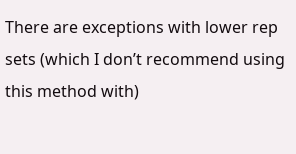There are exceptions with lower rep sets (which I don’t recommend using this method with)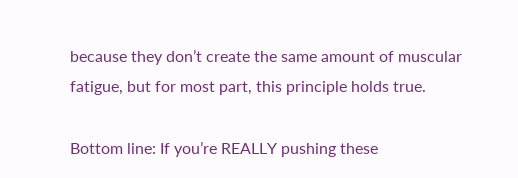because they don’t create the same amount of muscular fatigue, but for most part, this principle holds true.

Bottom line: If you’re REALLY pushing these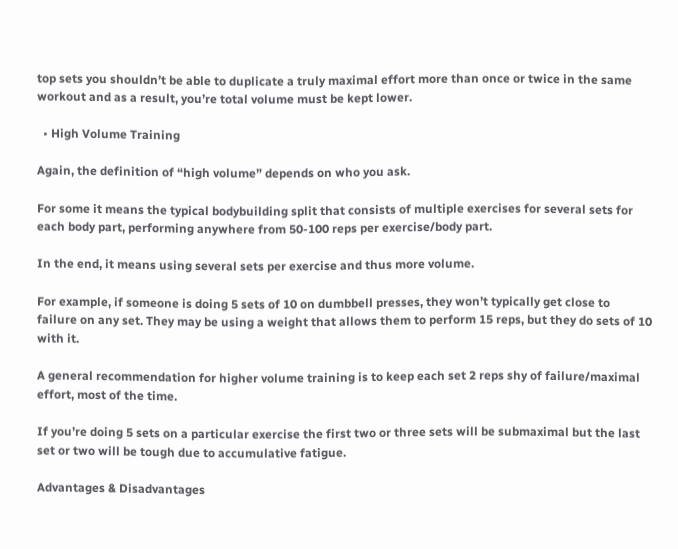top sets you shouldn’t be able to duplicate a truly maximal effort more than once or twice in the same workout and as a result, you’re total volume must be kept lower.

  • High Volume Training

Again, the definition of “high volume” depends on who you ask.

For some it means the typical bodybuilding split that consists of multiple exercises for several sets for each body part, performing anywhere from 50-100 reps per exercise/body part.

In the end, it means using several sets per exercise and thus more volume.

For example, if someone is doing 5 sets of 10 on dumbbell presses, they won’t typically get close to failure on any set. They may be using a weight that allows them to perform 15 reps, but they do sets of 10 with it.

A general recommendation for higher volume training is to keep each set 2 reps shy of failure/maximal effort, most of the time.

If you’re doing 5 sets on a particular exercise the first two or three sets will be submaximal but the last set or two will be tough due to accumulative fatigue.

Advantages & Disadvantages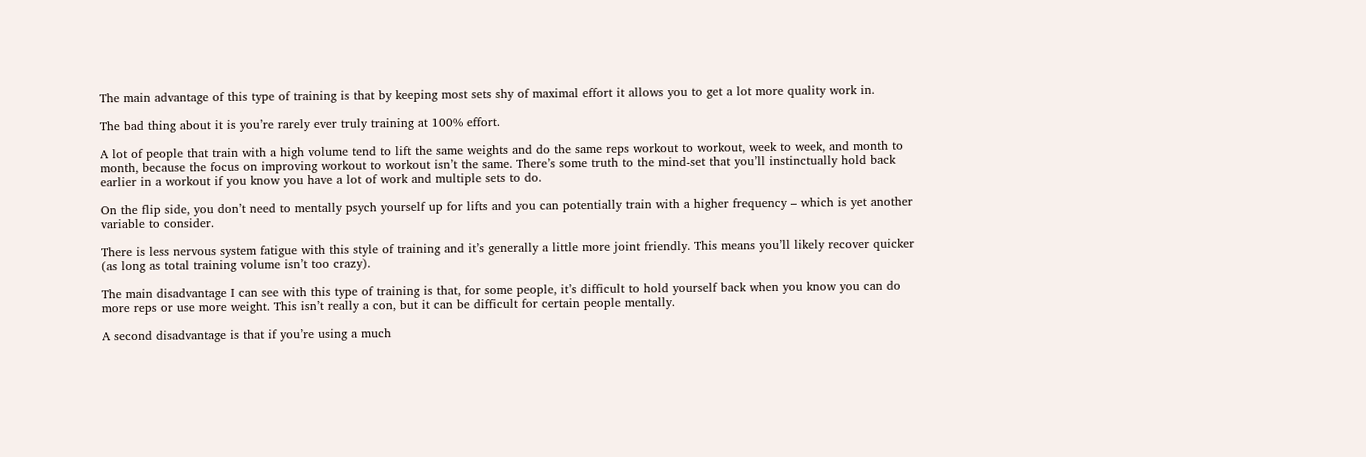The main advantage of this type of training is that by keeping most sets shy of maximal effort it allows you to get a lot more quality work in.

The bad thing about it is you’re rarely ever truly training at 100% effort.

A lot of people that train with a high volume tend to lift the same weights and do the same reps workout to workout, week to week, and month to month, because the focus on improving workout to workout isn’t the same. There’s some truth to the mind-set that you’ll instinctually hold back earlier in a workout if you know you have a lot of work and multiple sets to do.

On the flip side, you don’t need to mentally psych yourself up for lifts and you can potentially train with a higher frequency – which is yet another variable to consider.

There is less nervous system fatigue with this style of training and it’s generally a little more joint friendly. This means you’ll likely recover quicker (as long as total training volume isn’t too crazy).

The main disadvantage I can see with this type of training is that, for some people, it’s difficult to hold yourself back when you know you can do more reps or use more weight. This isn’t really a con, but it can be difficult for certain people mentally.

A second disadvantage is that if you’re using a much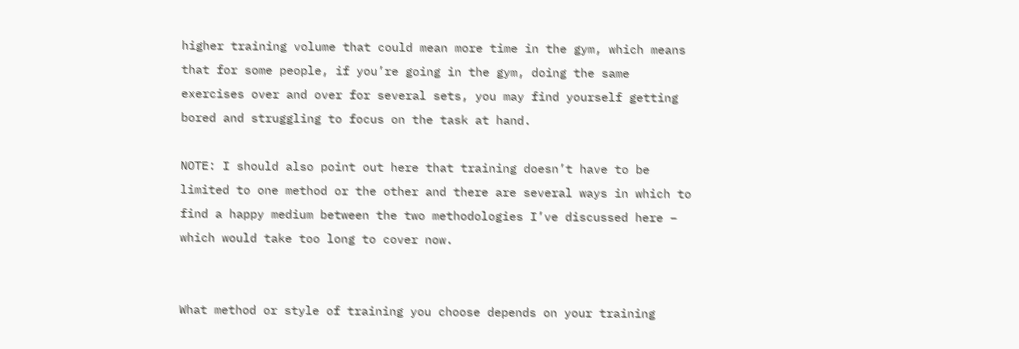higher training volume that could mean more time in the gym, which means that for some people, if you’re going in the gym, doing the same exercises over and over for several sets, you may find yourself getting bored and struggling to focus on the task at hand.

NOTE: I should also point out here that training doesn’t have to be limited to one method or the other and there are several ways in which to find a happy medium between the two methodologies I’ve discussed here – which would take too long to cover now.


What method or style of training you choose depends on your training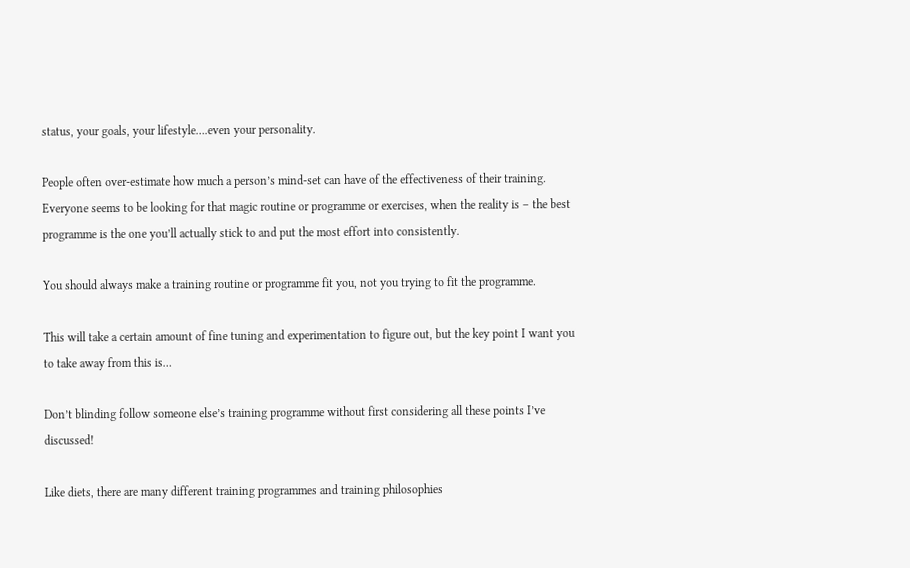status, your goals, your lifestyle….even your personality.

People often over-estimate how much a person’s mind-set can have of the effectiveness of their training. Everyone seems to be looking for that magic routine or programme or exercises, when the reality is – the best programme is the one you’ll actually stick to and put the most effort into consistently.

You should always make a training routine or programme fit you, not you trying to fit the programme.

This will take a certain amount of fine tuning and experimentation to figure out, but the key point I want you to take away from this is…

Don’t blinding follow someone else’s training programme without first considering all these points I’ve discussed!

Like diets, there are many different training programmes and training philosophies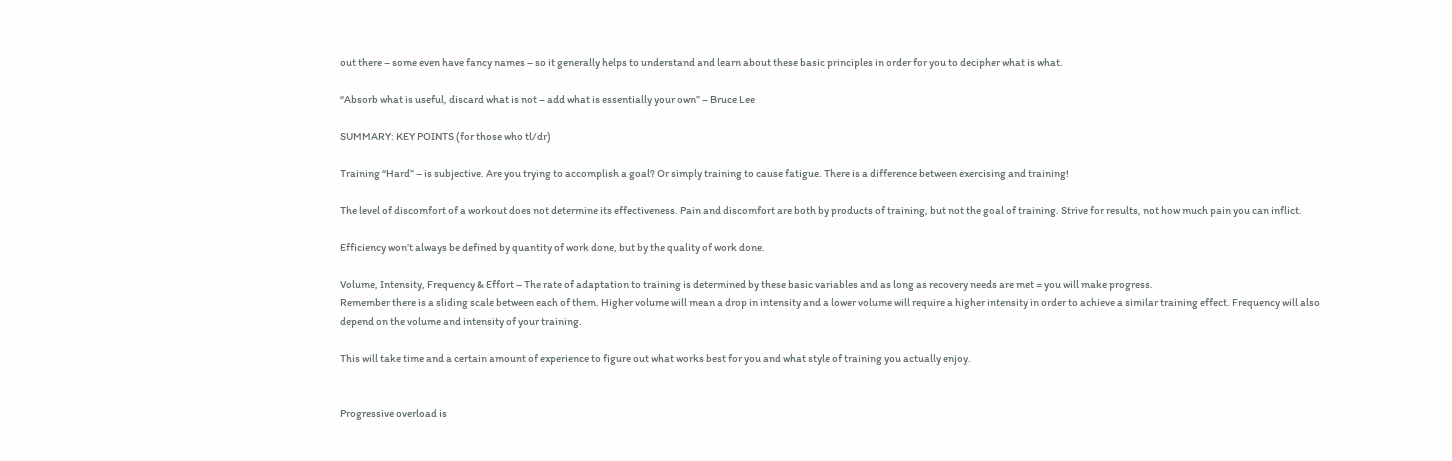out there – some even have fancy names – so it generally helps to understand and learn about these basic principles in order for you to decipher what is what.

“Absorb what is useful, discard what is not – add what is essentially your own” – Bruce Lee

SUMMARY: KEY POINTS (for those who tl/dr)

Training “Hard” – is subjective. Are you trying to accomplish a goal? Or simply training to cause fatigue. There is a difference between exercising and training!

The level of discomfort of a workout does not determine its effectiveness. Pain and discomfort are both by products of training, but not the goal of training. Strive for results, not how much pain you can inflict.

Efficiency won’t always be defined by quantity of work done, but by the quality of work done.

Volume, Intensity, Frequency & Effort – The rate of adaptation to training is determined by these basic variables and as long as recovery needs are met = you will make progress.
Remember there is a sliding scale between each of them. Higher volume will mean a drop in intensity and a lower volume will require a higher intensity in order to achieve a similar training effect. Frequency will also depend on the volume and intensity of your training.

This will take time and a certain amount of experience to figure out what works best for you and what style of training you actually enjoy.


Progressive overload is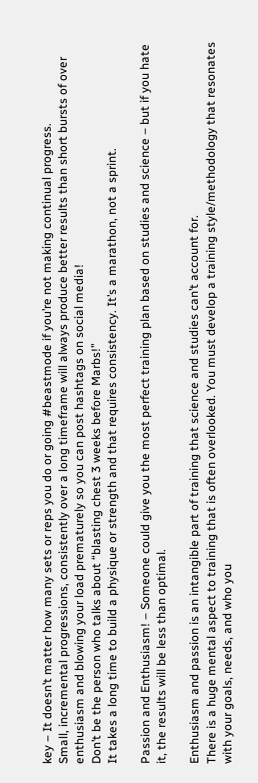key – It doesn’t matter how many sets or reps you do or going #beastmode if you’re not making continual progress.
Small, incremental progressions, consistently over a long timeframe will always produce better results than short bursts of over enthusiasm and blowing your load prematurely so you can post hashtags on social media!
Don’t be the person who talks about “blasting chest 3 weeks before Marbs!”
It takes a long time to build a physique or strength and that requires consistency. It’s a marathon, not a sprint.

Passion and Enthusiasm! – Someone could give you the most perfect training plan based on studies and science – but if you hate it, the results will be less than optimal.

Enthusiasm and passion is an intangible part of training that science and studies can’t account for.
There is a huge mental aspect to training that is often overlooked. You must develop a training style/methodology that resonates with your goals, needs, and who you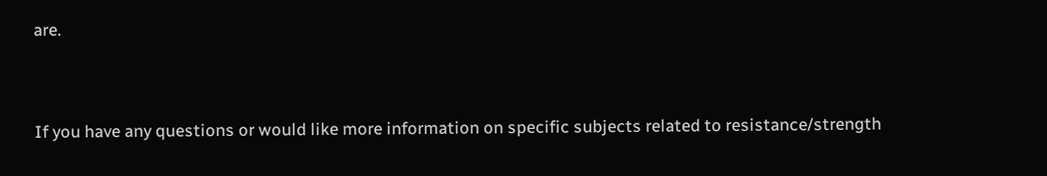are.


If you have any questions or would like more information on specific subjects related to resistance/strength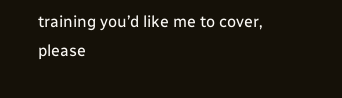training you’d like me to cover, please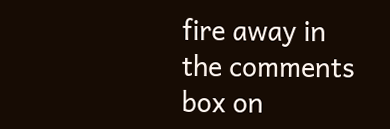fire away in the comments box on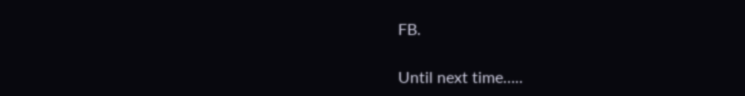FB.

Until next time…..